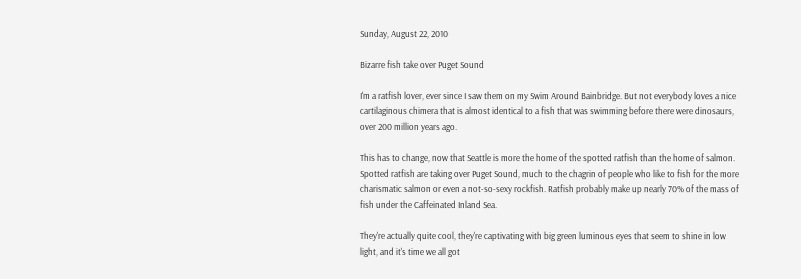Sunday, August 22, 2010

Bizarre fish take over Puget Sound

I'm a ratfish lover, ever since I saw them on my Swim Around Bainbridge. But not everybody loves a nice cartilaginous chimera that is almost identical to a fish that was swimming before there were dinosaurs, over 200 million years ago.

This has to change, now that Seattle is more the home of the spotted ratfish than the home of salmon. Spotted ratfish are taking over Puget Sound, much to the chagrin of people who like to fish for the more charismatic salmon or even a not-so-sexy rockfish. Ratfish probably make up nearly 70% of the mass of fish under the Caffeinated Inland Sea.

They're actually quite cool, they're captivating with big green luminous eyes that seem to shine in low light, and it's time we all got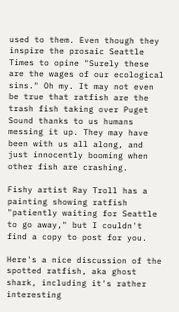used to them. Even though they inspire the prosaic Seattle Times to opine "Surely these are the wages of our ecological sins." Oh my. It may not even be true that ratfish are the trash fish taking over Puget Sound thanks to us humans messing it up. They may have been with us all along, and just innocently booming when other fish are crashing.

Fishy artist Ray Troll has a painting showing ratfish "patiently waiting for Seattle to go away," but I couldn't find a copy to post for you.

Here's a nice discussion of the spotted ratfish, aka ghost shark, including it's rather interesting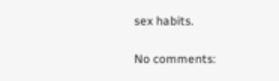sex habits.

No comments: